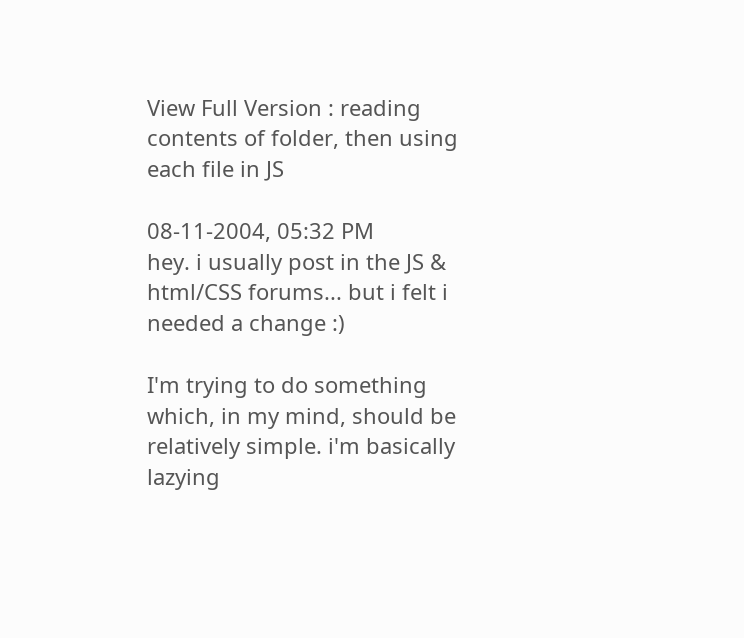View Full Version : reading contents of folder, then using each file in JS

08-11-2004, 05:32 PM
hey. i usually post in the JS & html/CSS forums... but i felt i needed a change :)

I'm trying to do something which, in my mind, should be relatively simple. i'm basically lazying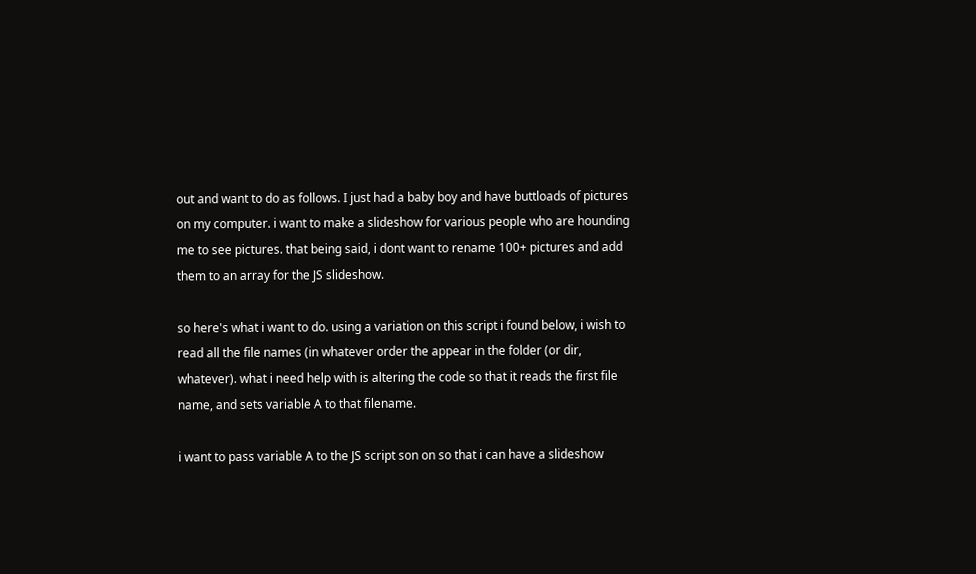out and want to do as follows. I just had a baby boy and have buttloads of pictures on my computer. i want to make a slideshow for various people who are hounding me to see pictures. that being said, i dont want to rename 100+ pictures and add them to an array for the JS slideshow.

so here's what i want to do. using a variation on this script i found below, i wish to read all the file names (in whatever order the appear in the folder (or dir, whatever). what i need help with is altering the code so that it reads the first file name, and sets variable A to that filename.

i want to pass variable A to the JS script son on so that i can have a slideshow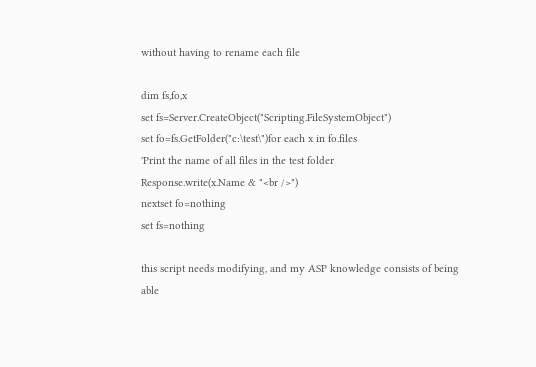without having to rename each file

dim fs,fo,x
set fs=Server.CreateObject("Scripting.FileSystemObject")
set fo=fs.GetFolder("c:\test\")for each x in fo.files
'Print the name of all files in the test folder
Response.write(x.Name & "<br />")
nextset fo=nothing
set fs=nothing

this script needs modifying, and my ASP knowledge consists of being able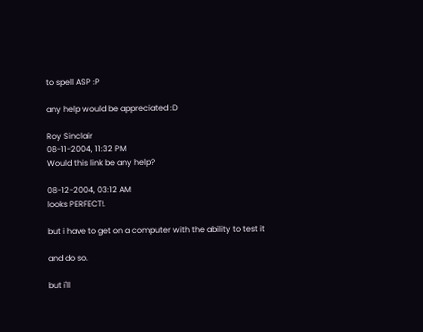to spell ASP :P

any help would be appreciated :D

Roy Sinclair
08-11-2004, 11:32 PM
Would this link be any help?

08-12-2004, 03:12 AM
looks PERFECT!.

but i have to get on a computer with the ability to test it

and do so.

but i'll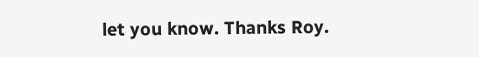let you know. Thanks Roy.